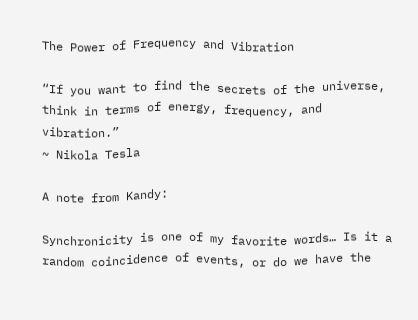The Power of Frequency and Vibration

“If you want to find the secrets of the universe, think in terms of energy, frequency, and vibration.”
~ Nikola Tesla

A note from Kandy:

Synchronicity is one of my favorite words… Is it a random coincidence of events, or do we have the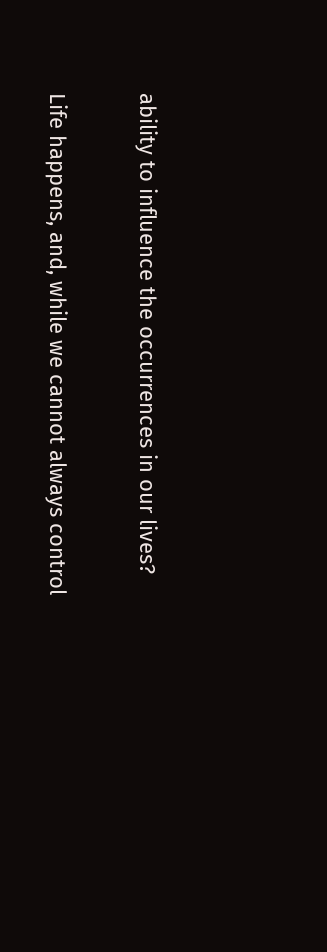ability to influence the occurrences in our lives?

Life happens, and, while we cannot always control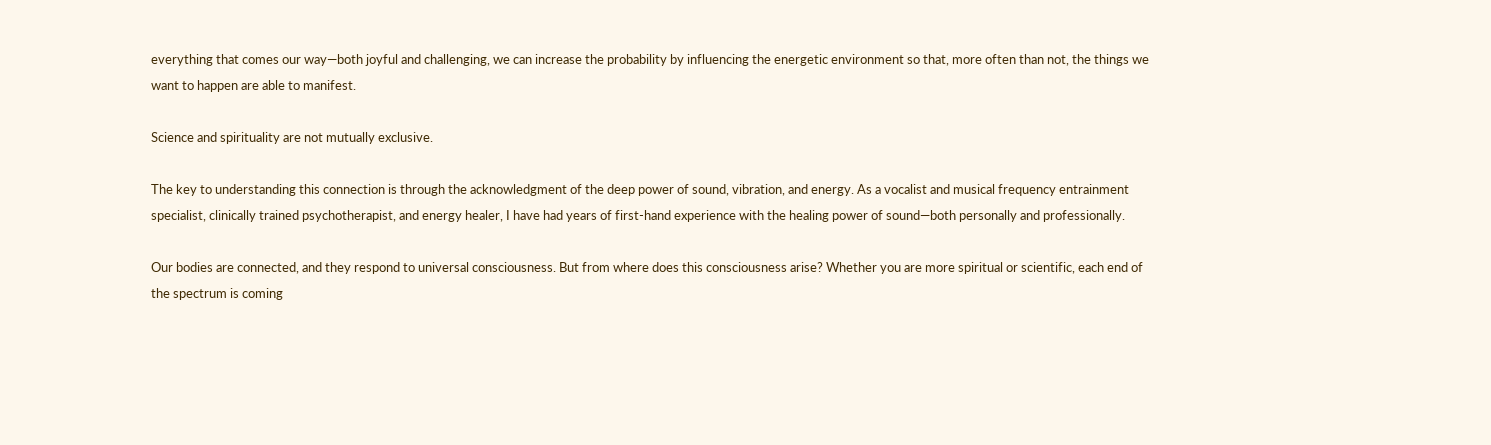everything that comes our way—both joyful and challenging, we can increase the probability by influencing the energetic environment so that, more often than not, the things we want to happen are able to manifest.

Science and spirituality are not mutually exclusive.

The key to understanding this connection is through the acknowledgment of the deep power of sound, vibration, and energy. As a vocalist and musical frequency entrainment specialist, clinically trained psychotherapist, and energy healer, I have had years of first-hand experience with the healing power of sound—both personally and professionally.

Our bodies are connected, and they respond to universal consciousness. But from where does this consciousness arise? Whether you are more spiritual or scientific, each end of the spectrum is coming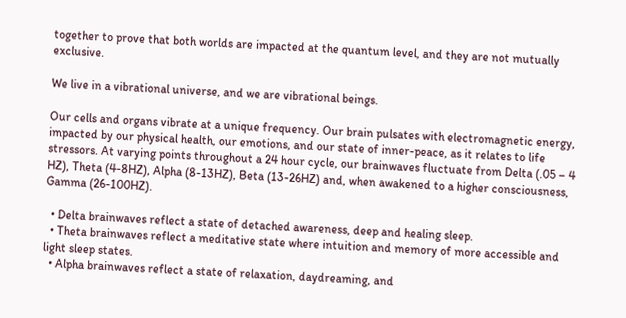together to prove that both worlds are impacted at the quantum level, and they are not mutually exclusive.

We live in a vibrational universe, and we are vibrational beings.

Our cells and organs vibrate at a unique frequency. Our brain pulsates with electromagnetic energy, impacted by our physical health, our emotions, and our state of inner-peace, as it relates to life stressors. At varying points throughout a 24 hour cycle, our brainwaves fluctuate from Delta (.05 – 4 HZ), Theta (4-8HZ), Alpha (8-13HZ), Beta (13-26HZ) and, when awakened to a higher consciousness, Gamma (26-100HZ).

  • Delta brainwaves reflect a state of detached awareness, deep and healing sleep.
  • Theta brainwaves reflect a meditative state where intuition and memory of more accessible and light sleep states.
  • Alpha brainwaves reflect a state of relaxation, daydreaming, and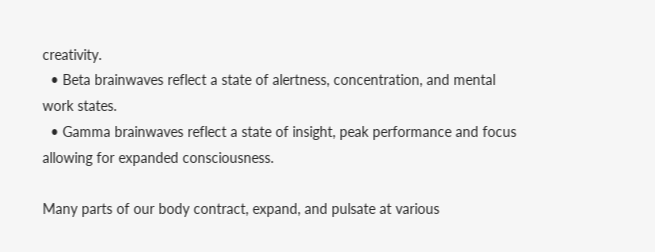creativity.
  • Beta brainwaves reflect a state of alertness, concentration, and mental work states.
  • Gamma brainwaves reflect a state of insight, peak performance and focus allowing for expanded consciousness.

Many parts of our body contract, expand, and pulsate at various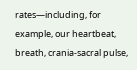rates—including, for example, our heartbeat, breath, crania-sacral pulse,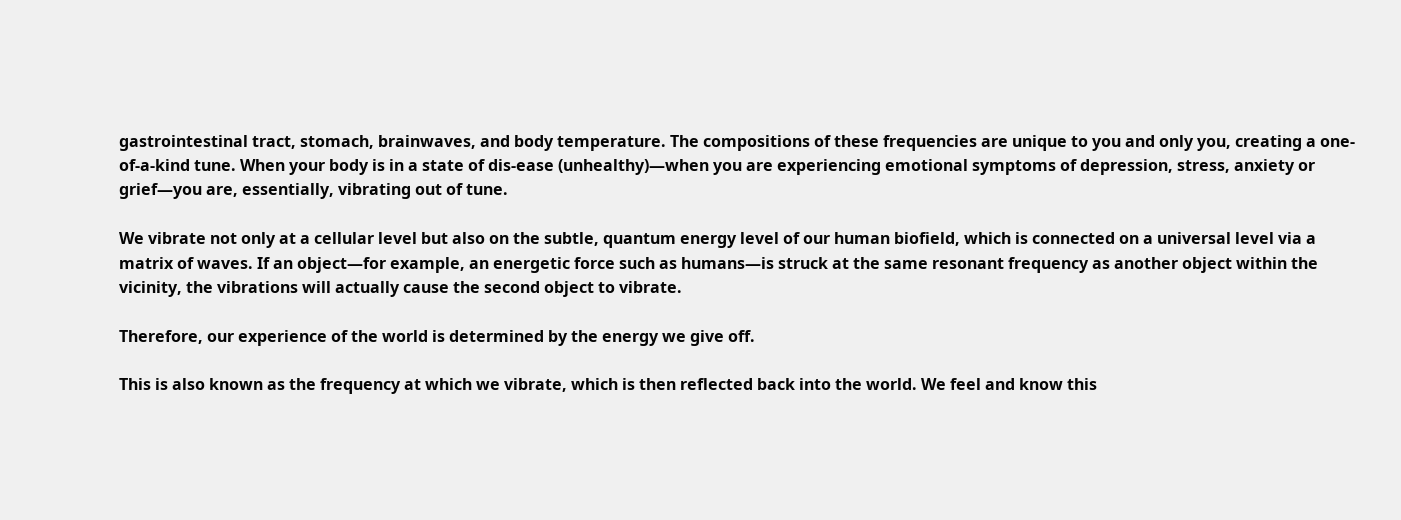gastrointestinal tract, stomach, brainwaves, and body temperature. The compositions of these frequencies are unique to you and only you, creating a one-of-a-kind tune. When your body is in a state of dis-ease (unhealthy)—when you are experiencing emotional symptoms of depression, stress, anxiety or grief—you are, essentially, vibrating out of tune.

We vibrate not only at a cellular level but also on the subtle, quantum energy level of our human biofield, which is connected on a universal level via a matrix of waves. If an object—for example, an energetic force such as humans—is struck at the same resonant frequency as another object within the vicinity, the vibrations will actually cause the second object to vibrate.

Therefore, our experience of the world is determined by the energy we give off.

This is also known as the frequency at which we vibrate, which is then reflected back into the world. We feel and know this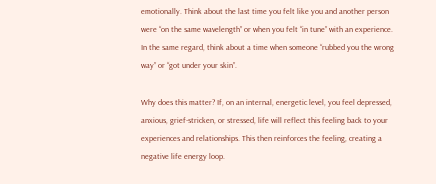emotionally. Think about the last time you felt like you and another person were “on the same wavelength” or when you felt “in tune” with an experience. In the same regard, think about a time when someone “rubbed you the wrong way” or “got under your skin”.

Why does this matter? If, on an internal, energetic level, you feel depressed, anxious, grief-stricken, or stressed, life will reflect this feeling back to your experiences and relationships. This then reinforces the feeling, creating a negative life energy loop.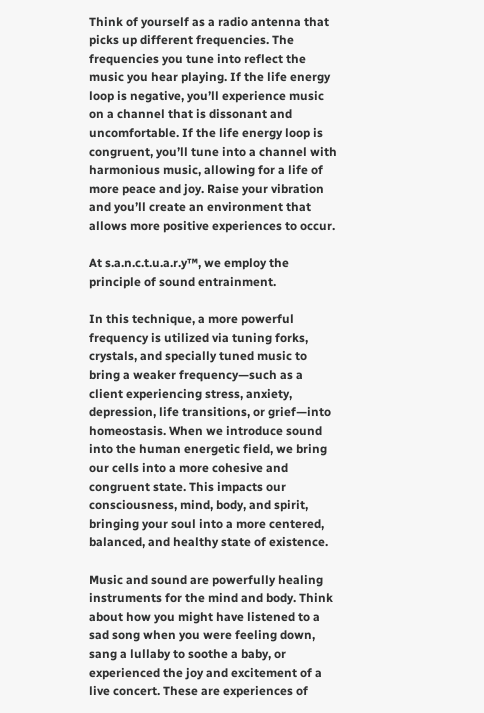Think of yourself as a radio antenna that picks up different frequencies. The frequencies you tune into reflect the music you hear playing. If the life energy loop is negative, you’ll experience music on a channel that is dissonant and uncomfortable. If the life energy loop is congruent, you’ll tune into a channel with harmonious music, allowing for a life of more peace and joy. Raise your vibration and you’ll create an environment that allows more positive experiences to occur.

At s.a.n.c.t.u.a.r.y™, we employ the principle of sound entrainment.

In this technique, a more powerful frequency is utilized via tuning forks, crystals, and specially tuned music to bring a weaker frequency—such as a client experiencing stress, anxiety, depression, life transitions, or grief—into homeostasis. When we introduce sound into the human energetic field, we bring our cells into a more cohesive and congruent state. This impacts our consciousness, mind, body, and spirit, bringing your soul into a more centered, balanced, and healthy state of existence.

Music and sound are powerfully healing instruments for the mind and body. Think about how you might have listened to a sad song when you were feeling down, sang a lullaby to soothe a baby, or experienced the joy and excitement of a live concert. These are experiences of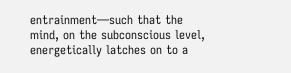entrainment—such that the mind, on the subconscious level, energetically latches on to a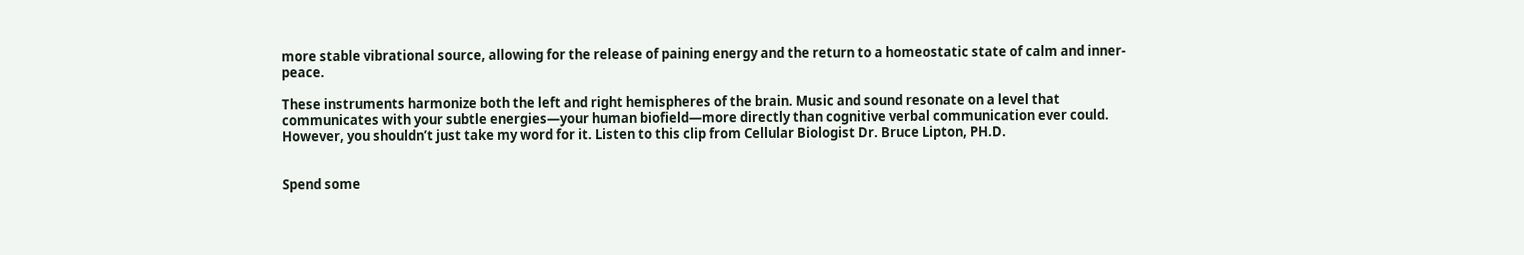more stable vibrational source, allowing for the release of paining energy and the return to a homeostatic state of calm and inner-peace.

These instruments harmonize both the left and right hemispheres of the brain. Music and sound resonate on a level that communicates with your subtle energies—your human biofield—more directly than cognitive verbal communication ever could. However, you shouldn’t just take my word for it. Listen to this clip from Cellular Biologist Dr. Bruce Lipton, PH.D.


Spend some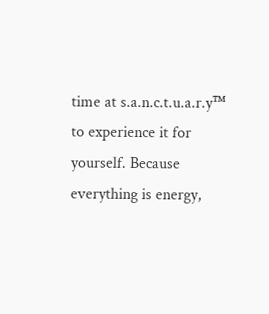time at s.a.n.c.t.u.a.r.y™ to experience it for yourself. Because everything is energy,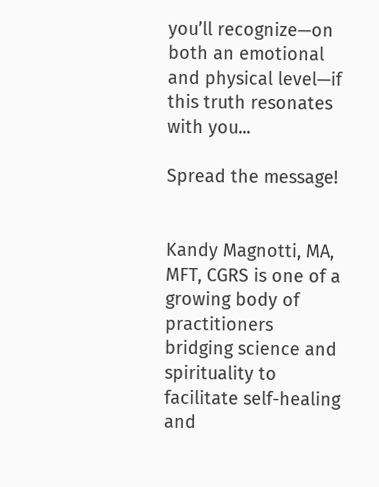you’ll recognize—on both an emotional and physical level—if this truth resonates with you...

Spread the message!


Kandy Magnotti, MA, MFT, CGRS is one of a growing body of practitioners bridging science and spirituality to facilitate self-healing and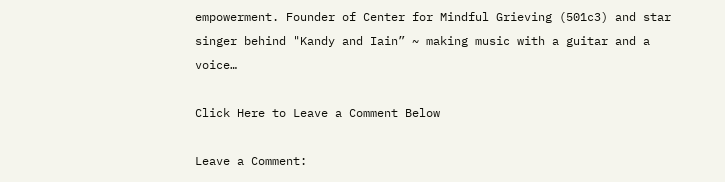empowerment. Founder of Center for Mindful Grieving (501c3) and star singer behind "Kandy and Iain” ~ making music with a guitar and a voice…

Click Here to Leave a Comment Below

Leave a Comment: